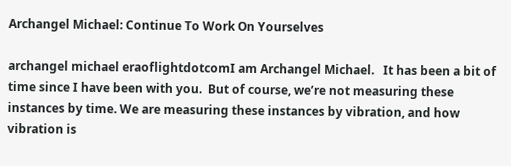Archangel Michael: Continue To Work On Yourselves

archangel michael eraoflightdotcomI am Archangel Michael.   It has been a bit of time since I have been with you.  But of course, we’re not measuring these instances by time. We are measuring these instances by vibration, and how vibration is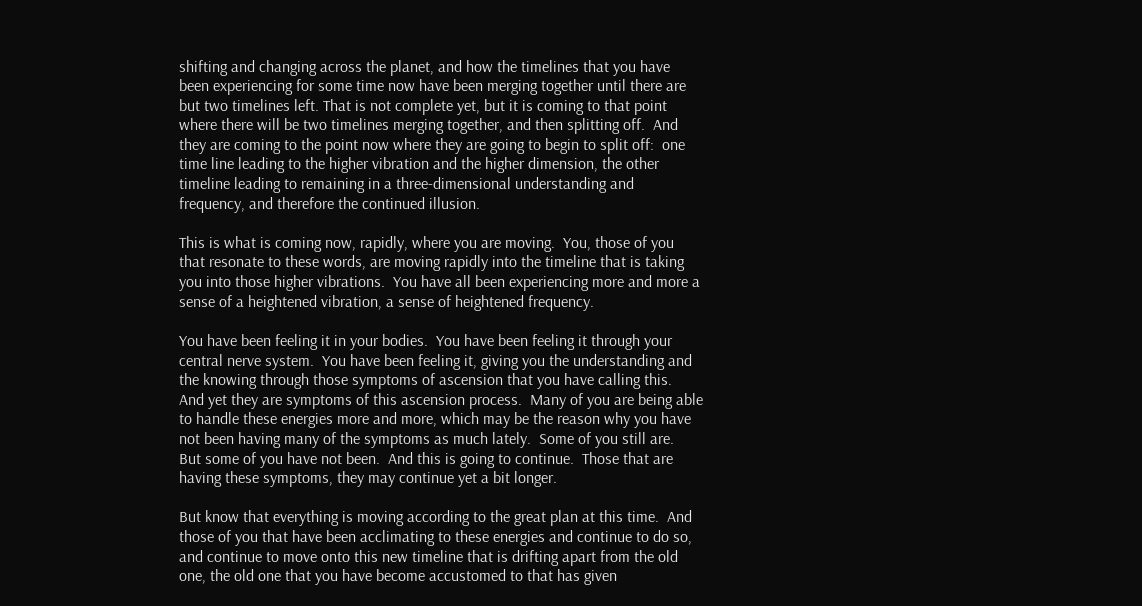shifting and changing across the planet, and how the timelines that you have been experiencing for some time now have been merging together until there are but two timelines left. That is not complete yet, but it is coming to that point where there will be two timelines merging together, and then splitting off.  And they are coming to the point now where they are going to begin to split off:  one time line leading to the higher vibration and the higher dimension, the other timeline leading to remaining in a three-dimensional understanding and frequency, and therefore the continued illusion.

This is what is coming now, rapidly, where you are moving.  You, those of you that resonate to these words, are moving rapidly into the timeline that is taking you into those higher vibrations.  You have all been experiencing more and more a sense of a heightened vibration, a sense of heightened frequency.

You have been feeling it in your bodies.  You have been feeling it through your central nerve system.  You have been feeling it, giving you the understanding and the knowing through those symptoms of ascension that you have calling this.  And yet they are symptoms of this ascension process.  Many of you are being able to handle these energies more and more, which may be the reason why you have not been having many of the symptoms as much lately.  Some of you still are.  But some of you have not been.  And this is going to continue.  Those that are having these symptoms, they may continue yet a bit longer.

But know that everything is moving according to the great plan at this time.  And those of you that have been acclimating to these energies and continue to do so, and continue to move onto this new timeline that is drifting apart from the old one, the old one that you have become accustomed to that has given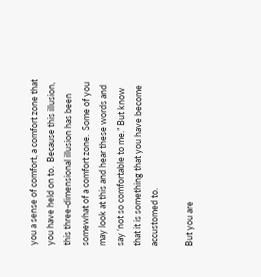you a sense of comfort, a comfort zone that you have held on to.  Because this illusion, this three-dimensional illusion has been somewhat of a comfort zone.  Some of you may look at this and hear these words and say ‘not so comfortable to me.” But know that it is something that you have become accustomed to.

But you are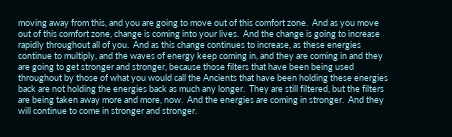moving away from this, and you are going to move out of this comfort zone.  And as you move out of this comfort zone, change is coming into your lives.  And the change is going to increase rapidly throughout all of you.  And as this change continues to increase, as these energies continue to multiply, and the waves of energy keep coming in, and they are coming in and they are going to get stronger and stronger, because those filters that have been being used throughout by those of what you would call the Ancients that have been holding these energies back are not holding the energies back as much any longer.  They are still filtered, but the filters are being taken away more and more, now.  And the energies are coming in stronger.  And they will continue to come in stronger and stronger.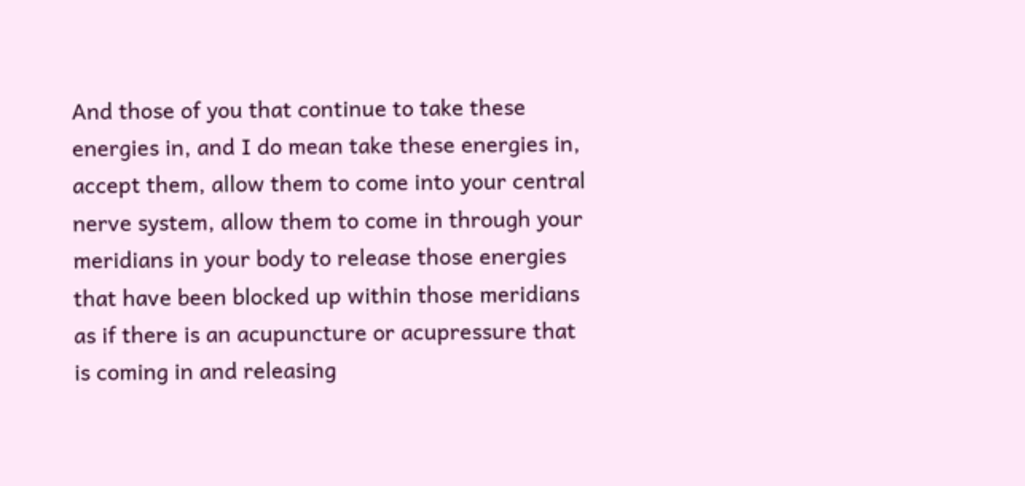And those of you that continue to take these energies in, and I do mean take these energies in, accept them, allow them to come into your central nerve system, allow them to come in through your meridians in your body to release those energies that have been blocked up within those meridians as if there is an acupuncture or acupressure that is coming in and releasing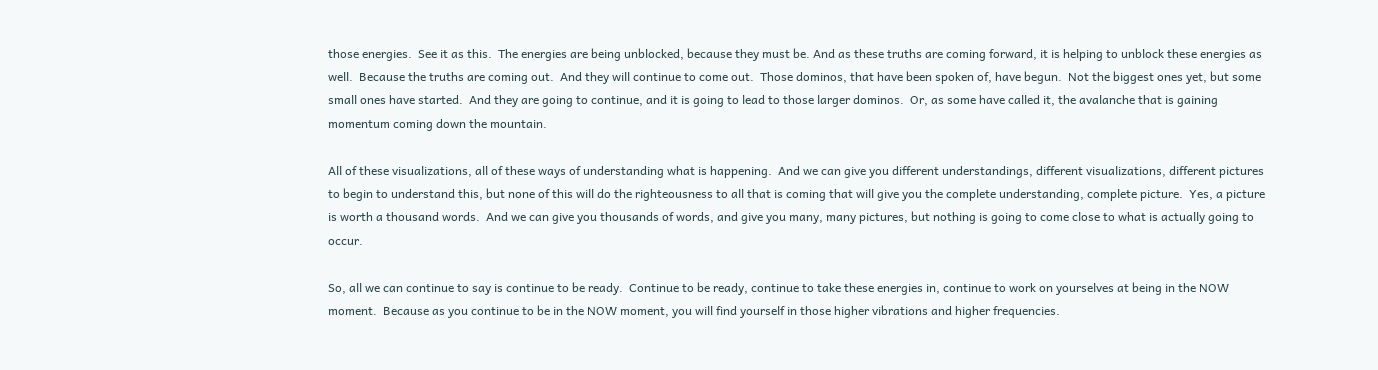those energies.  See it as this.  The energies are being unblocked, because they must be. And as these truths are coming forward, it is helping to unblock these energies as well.  Because the truths are coming out.  And they will continue to come out.  Those dominos, that have been spoken of, have begun.  Not the biggest ones yet, but some small ones have started.  And they are going to continue, and it is going to lead to those larger dominos.  Or, as some have called it, the avalanche that is gaining momentum coming down the mountain.

All of these visualizations, all of these ways of understanding what is happening.  And we can give you different understandings, different visualizations, different pictures to begin to understand this, but none of this will do the righteousness to all that is coming that will give you the complete understanding, complete picture.  Yes, a picture is worth a thousand words.  And we can give you thousands of words, and give you many, many pictures, but nothing is going to come close to what is actually going to occur.

So, all we can continue to say is continue to be ready.  Continue to be ready, continue to take these energies in, continue to work on yourselves at being in the NOW moment.  Because as you continue to be in the NOW moment, you will find yourself in those higher vibrations and higher frequencies.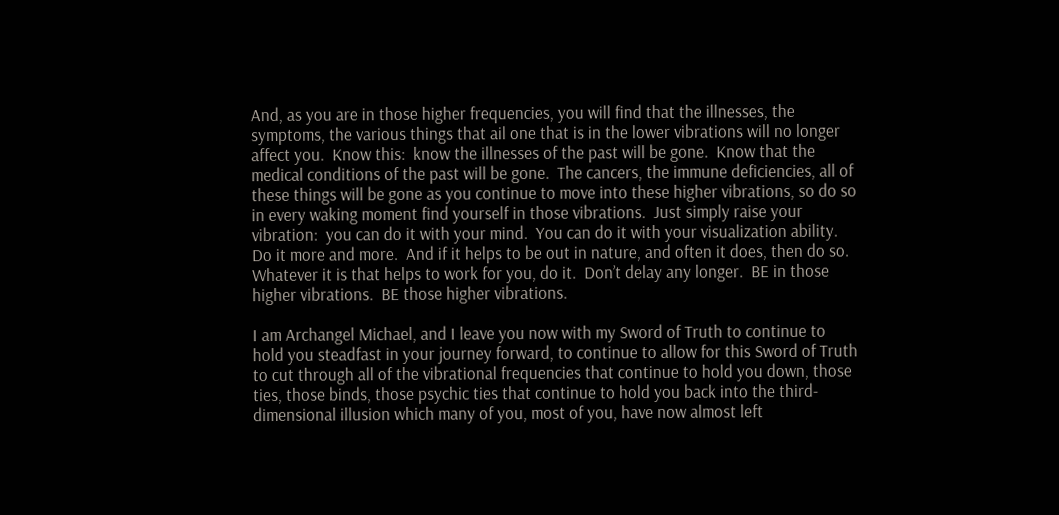And, as you are in those higher frequencies, you will find that the illnesses, the symptoms, the various things that ail one that is in the lower vibrations will no longer affect you.  Know this:  know the illnesses of the past will be gone.  Know that the medical conditions of the past will be gone.  The cancers, the immune deficiencies, all of these things will be gone as you continue to move into these higher vibrations, so do so in every waking moment find yourself in those vibrations.  Just simply raise your vibration:  you can do it with your mind.  You can do it with your visualization ability.  Do it more and more.  And if it helps to be out in nature, and often it does, then do so.  Whatever it is that helps to work for you, do it.  Don’t delay any longer.  BE in those higher vibrations.  BE those higher vibrations.

I am Archangel Michael, and I leave you now with my Sword of Truth to continue to hold you steadfast in your journey forward, to continue to allow for this Sword of Truth to cut through all of the vibrational frequencies that continue to hold you down, those ties, those binds, those psychic ties that continue to hold you back into the third-dimensional illusion which many of you, most of you, have now almost left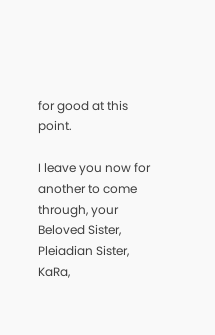for good at this point.

I leave you now for another to come through, your Beloved Sister, Pleiadian Sister, KaRa,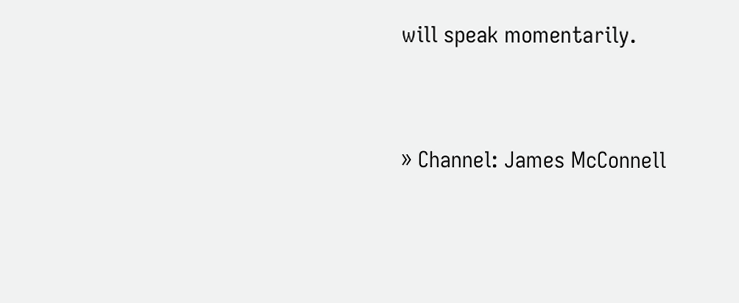will speak momentarily.


» Channel: James McConnell